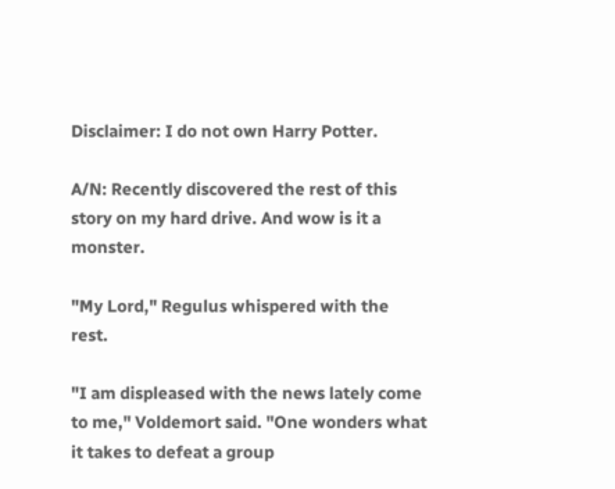Disclaimer: I do not own Harry Potter.

A/N: Recently discovered the rest of this story on my hard drive. And wow is it a monster.

"My Lord," Regulus whispered with the rest.

"I am displeased with the news lately come to me," Voldemort said. "One wonders what it takes to defeat a group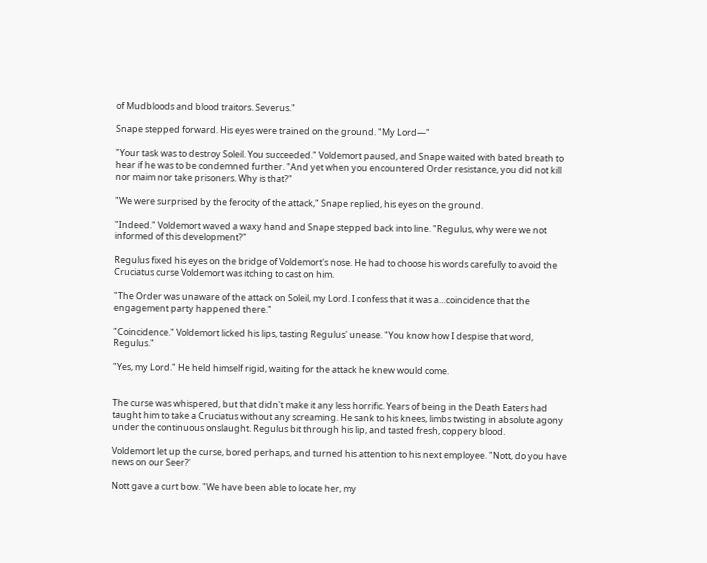of Mudbloods and blood traitors. Severus."

Snape stepped forward. His eyes were trained on the ground. "My Lord—"

"Your task was to destroy Soleil. You succeeded." Voldemort paused, and Snape waited with bated breath to hear if he was to be condemned further. "And yet when you encountered Order resistance, you did not kill nor maim nor take prisoners. Why is that?"

"We were surprised by the ferocity of the attack," Snape replied, his eyes on the ground.

"Indeed." Voldemort waved a waxy hand and Snape stepped back into line. "Regulus, why were we not informed of this development?"

Regulus fixed his eyes on the bridge of Voldemort's nose. He had to choose his words carefully to avoid the Cruciatus curse Voldemort was itching to cast on him.

"The Order was unaware of the attack on Soleil, my Lord. I confess that it was a…coincidence that the engagement party happened there."

"Coincidence." Voldemort licked his lips, tasting Regulus' unease. "You know how I despise that word, Regulus."

"Yes, my Lord." He held himself rigid, waiting for the attack he knew would come.


The curse was whispered, but that didn't make it any less horrific. Years of being in the Death Eaters had taught him to take a Cruciatus without any screaming. He sank to his knees, limbs twisting in absolute agony under the continuous onslaught. Regulus bit through his lip, and tasted fresh, coppery blood.

Voldemort let up the curse, bored perhaps, and turned his attention to his next employee. "Nott, do you have news on our Seer?'

Nott gave a curt bow. "We have been able to locate her, my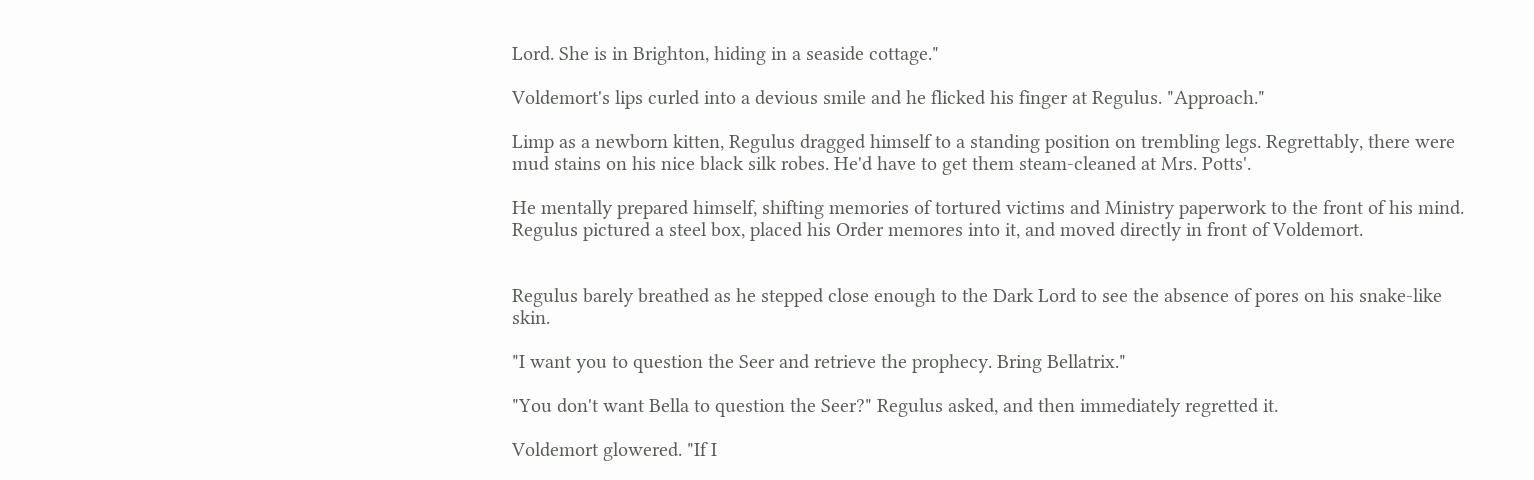Lord. She is in Brighton, hiding in a seaside cottage."

Voldemort's lips curled into a devious smile and he flicked his finger at Regulus. "Approach."

Limp as a newborn kitten, Regulus dragged himself to a standing position on trembling legs. Regrettably, there were mud stains on his nice black silk robes. He'd have to get them steam-cleaned at Mrs. Potts'.

He mentally prepared himself, shifting memories of tortured victims and Ministry paperwork to the front of his mind. Regulus pictured a steel box, placed his Order memores into it, and moved directly in front of Voldemort.


Regulus barely breathed as he stepped close enough to the Dark Lord to see the absence of pores on his snake-like skin.

"I want you to question the Seer and retrieve the prophecy. Bring Bellatrix."

"You don't want Bella to question the Seer?" Regulus asked, and then immediately regretted it.

Voldemort glowered. "If I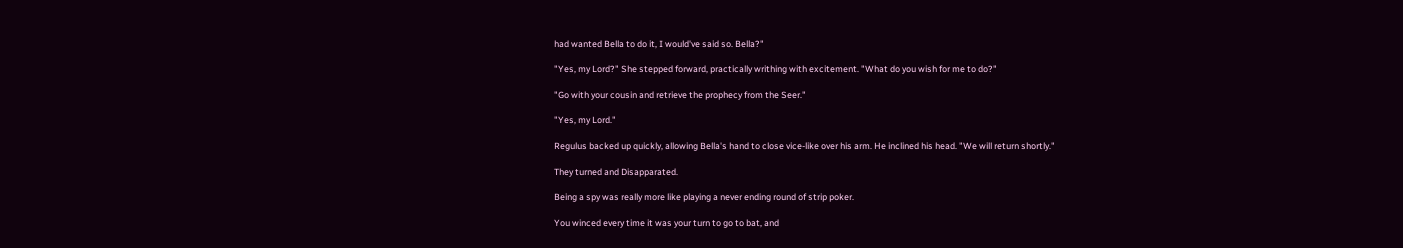had wanted Bella to do it, I would've said so. Bella?"

"Yes, my Lord?" She stepped forward, practically writhing with excitement. "What do you wish for me to do?"

"Go with your cousin and retrieve the prophecy from the Seer."

"Yes, my Lord."

Regulus backed up quickly, allowing Bella's hand to close vice-like over his arm. He inclined his head. "We will return shortly."

They turned and Disapparated.

Being a spy was really more like playing a never ending round of strip poker.

You winced every time it was your turn to go to bat, and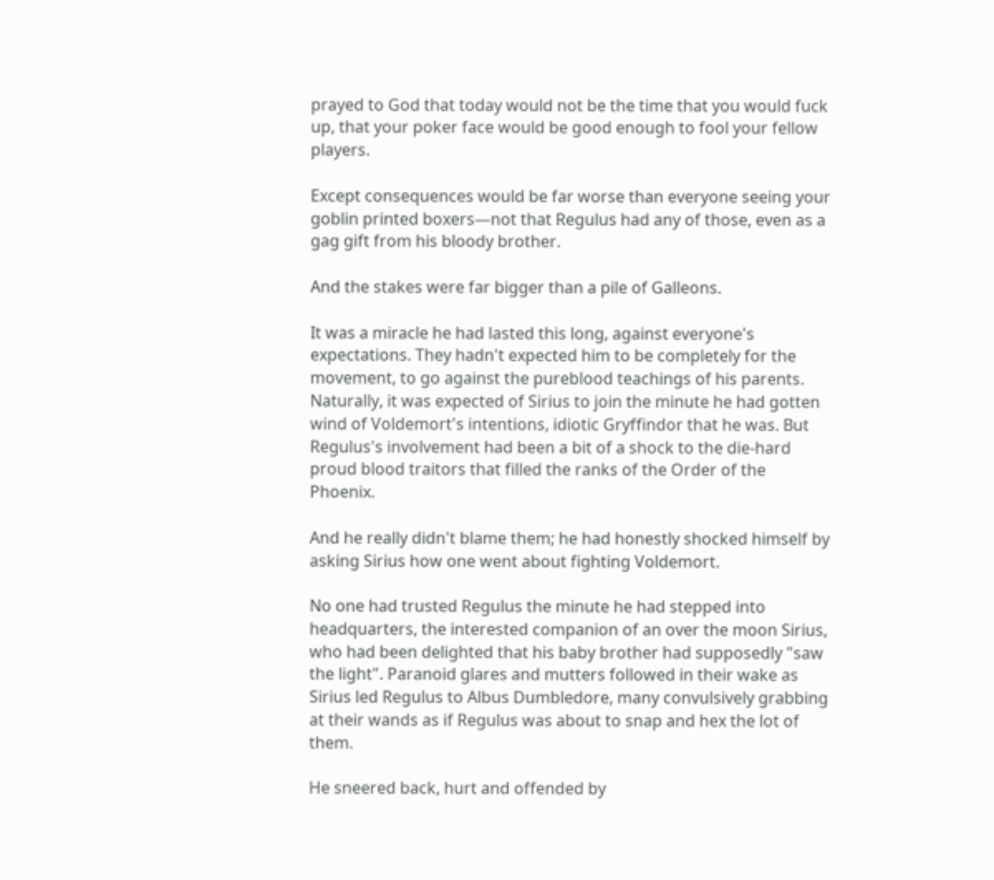prayed to God that today would not be the time that you would fuck up, that your poker face would be good enough to fool your fellow players.

Except consequences would be far worse than everyone seeing your goblin printed boxers—not that Regulus had any of those, even as a gag gift from his bloody brother.

And the stakes were far bigger than a pile of Galleons.

It was a miracle he had lasted this long, against everyone's expectations. They hadn't expected him to be completely for the movement, to go against the pureblood teachings of his parents. Naturally, it was expected of Sirius to join the minute he had gotten wind of Voldemort's intentions, idiotic Gryffindor that he was. But Regulus's involvement had been a bit of a shock to the die-hard proud blood traitors that filled the ranks of the Order of the Phoenix.

And he really didn't blame them; he had honestly shocked himself by asking Sirius how one went about fighting Voldemort.

No one had trusted Regulus the minute he had stepped into headquarters, the interested companion of an over the moon Sirius, who had been delighted that his baby brother had supposedly "saw the light". Paranoid glares and mutters followed in their wake as Sirius led Regulus to Albus Dumbledore, many convulsively grabbing at their wands as if Regulus was about to snap and hex the lot of them.

He sneered back, hurt and offended by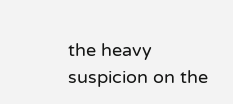the heavy suspicion on the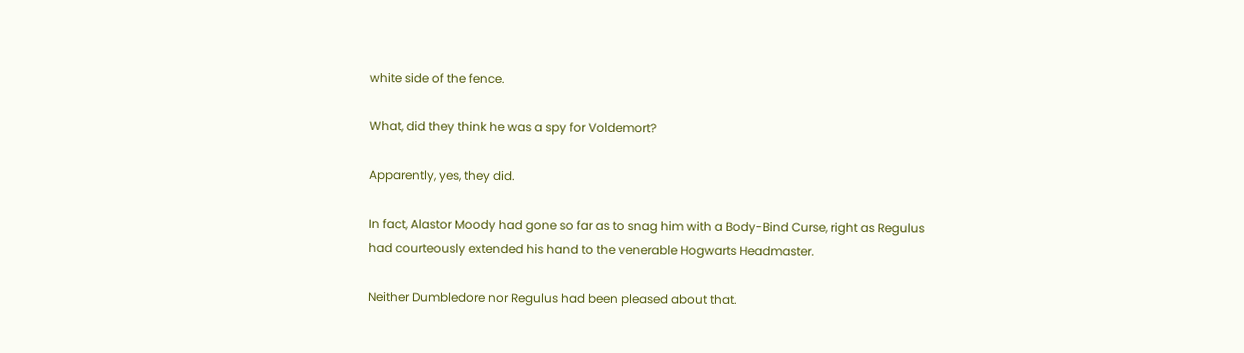white side of the fence.

What, did they think he was a spy for Voldemort?

Apparently, yes, they did.

In fact, Alastor Moody had gone so far as to snag him with a Body-Bind Curse, right as Regulus had courteously extended his hand to the venerable Hogwarts Headmaster.

Neither Dumbledore nor Regulus had been pleased about that.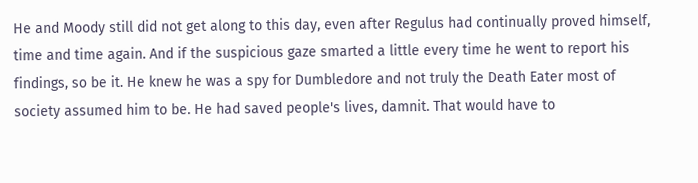He and Moody still did not get along to this day, even after Regulus had continually proved himself, time and time again. And if the suspicious gaze smarted a little every time he went to report his findings, so be it. He knew he was a spy for Dumbledore and not truly the Death Eater most of society assumed him to be. He had saved people's lives, damnit. That would have to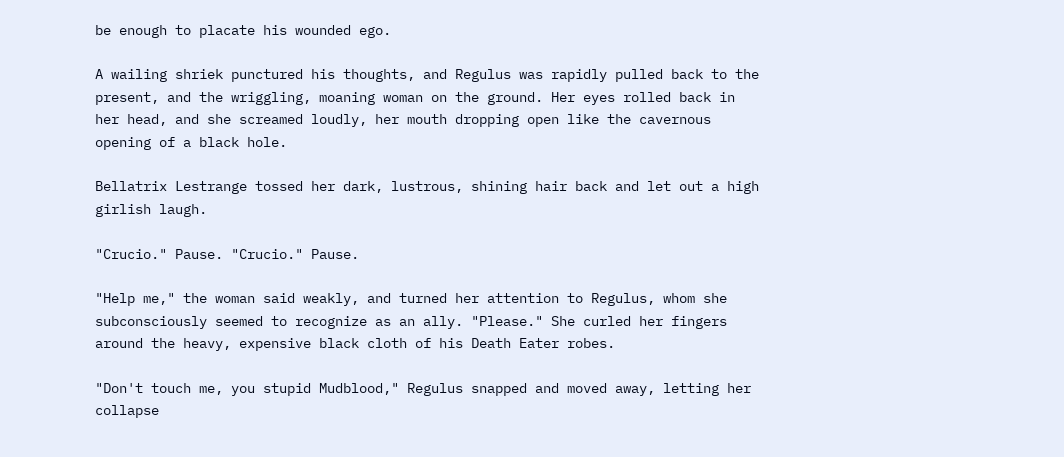be enough to placate his wounded ego.

A wailing shriek punctured his thoughts, and Regulus was rapidly pulled back to the present, and the wriggling, moaning woman on the ground. Her eyes rolled back in her head, and she screamed loudly, her mouth dropping open like the cavernous opening of a black hole.

Bellatrix Lestrange tossed her dark, lustrous, shining hair back and let out a high girlish laugh.

"Crucio." Pause. "Crucio." Pause.

"Help me," the woman said weakly, and turned her attention to Regulus, whom she subconsciously seemed to recognize as an ally. "Please." She curled her fingers around the heavy, expensive black cloth of his Death Eater robes.

"Don't touch me, you stupid Mudblood," Regulus snapped and moved away, letting her collapse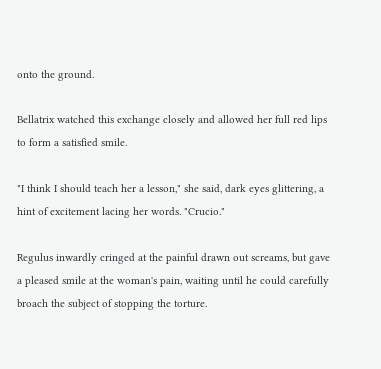onto the ground.

Bellatrix watched this exchange closely and allowed her full red lips to form a satisfied smile.

"I think I should teach her a lesson," she said, dark eyes glittering, a hint of excitement lacing her words. "Crucio."

Regulus inwardly cringed at the painful drawn out screams, but gave a pleased smile at the woman's pain, waiting until he could carefully broach the subject of stopping the torture.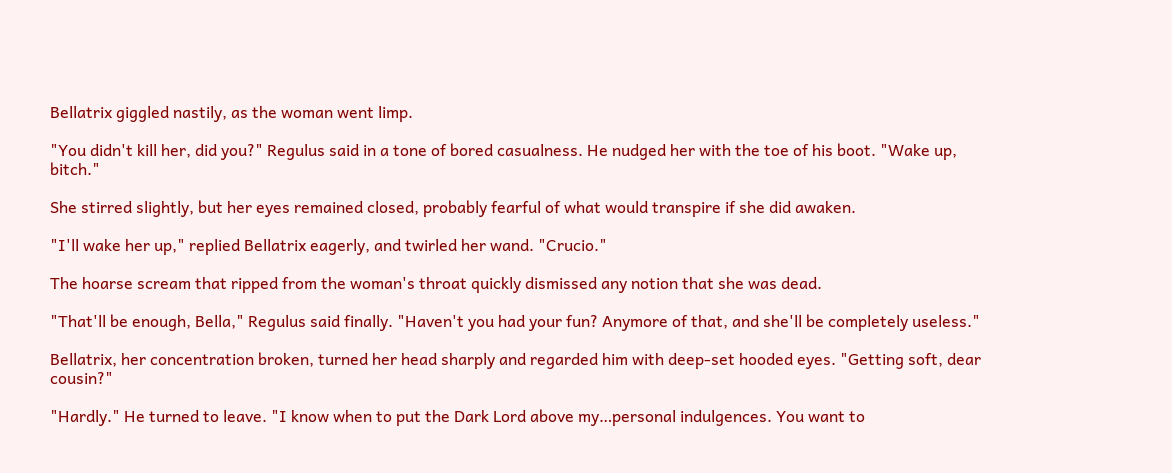Bellatrix giggled nastily, as the woman went limp.

"You didn't kill her, did you?" Regulus said in a tone of bored casualness. He nudged her with the toe of his boot. "Wake up, bitch."

She stirred slightly, but her eyes remained closed, probably fearful of what would transpire if she did awaken.

"I'll wake her up," replied Bellatrix eagerly, and twirled her wand. "Crucio."

The hoarse scream that ripped from the woman's throat quickly dismissed any notion that she was dead.

"That'll be enough, Bella," Regulus said finally. "Haven't you had your fun? Anymore of that, and she'll be completely useless."

Bellatrix, her concentration broken, turned her head sharply and regarded him with deep-set hooded eyes. "Getting soft, dear cousin?"

"Hardly." He turned to leave. "I know when to put the Dark Lord above my…personal indulgences. You want to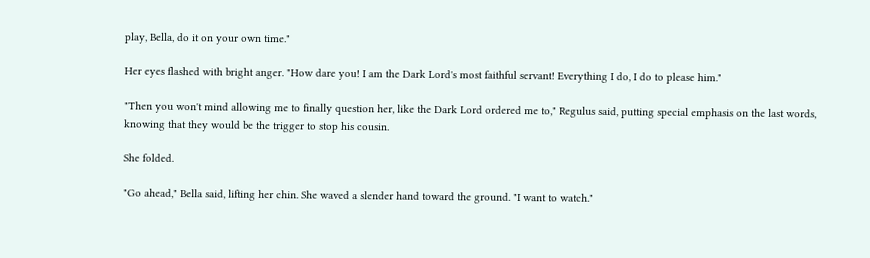play, Bella, do it on your own time."

Her eyes flashed with bright anger. "How dare you! I am the Dark Lord's most faithful servant! Everything I do, I do to please him."

"Then you won't mind allowing me to finally question her, like the Dark Lord ordered me to," Regulus said, putting special emphasis on the last words, knowing that they would be the trigger to stop his cousin.

She folded.

"Go ahead," Bella said, lifting her chin. She waved a slender hand toward the ground. "I want to watch."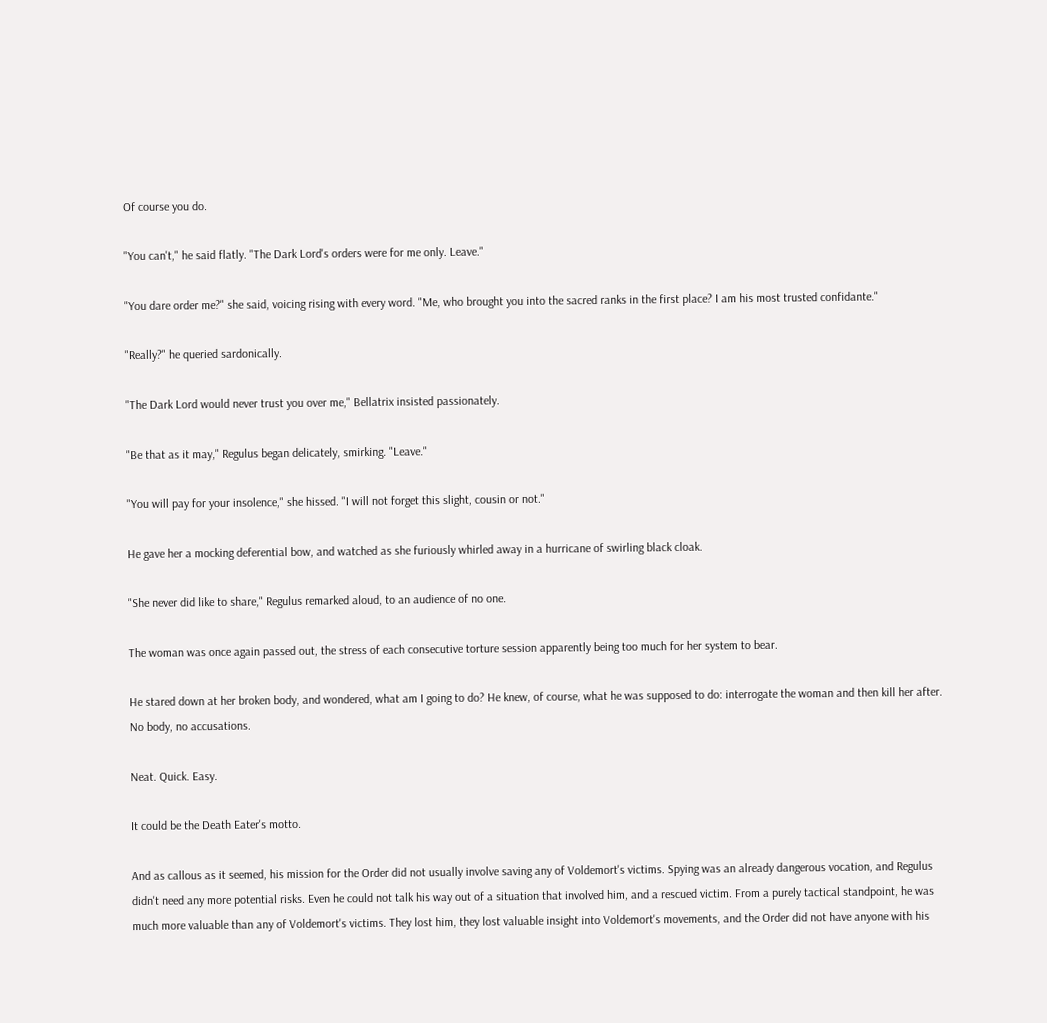Of course you do.

"You can't," he said flatly. "The Dark Lord's orders were for me only. Leave."

"You dare order me?" she said, voicing rising with every word. "Me, who brought you into the sacred ranks in the first place? I am his most trusted confidante."

"Really?" he queried sardonically.

"The Dark Lord would never trust you over me," Bellatrix insisted passionately.

"Be that as it may," Regulus began delicately, smirking. "Leave."

"You will pay for your insolence," she hissed. "I will not forget this slight, cousin or not."

He gave her a mocking deferential bow, and watched as she furiously whirled away in a hurricane of swirling black cloak.

"She never did like to share," Regulus remarked aloud, to an audience of no one.

The woman was once again passed out, the stress of each consecutive torture session apparently being too much for her system to bear.

He stared down at her broken body, and wondered, what am I going to do? He knew, of course, what he was supposed to do: interrogate the woman and then kill her after. No body, no accusations.

Neat. Quick. Easy.

It could be the Death Eater's motto.

And as callous as it seemed, his mission for the Order did not usually involve saving any of Voldemort's victims. Spying was an already dangerous vocation, and Regulus didn't need any more potential risks. Even he could not talk his way out of a situation that involved him, and a rescued victim. From a purely tactical standpoint, he was much more valuable than any of Voldemort's victims. They lost him, they lost valuable insight into Voldemort's movements, and the Order did not have anyone with his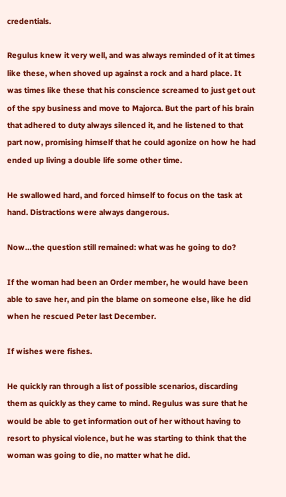credentials.

Regulus knew it very well, and was always reminded of it at times like these, when shoved up against a rock and a hard place. It was times like these that his conscience screamed to just get out of the spy business and move to Majorca. But the part of his brain that adhered to duty always silenced it, and he listened to that part now, promising himself that he could agonize on how he had ended up living a double life some other time.

He swallowed hard, and forced himself to focus on the task at hand. Distractions were always dangerous.

Now…the question still remained: what was he going to do?

If the woman had been an Order member, he would have been able to save her, and pin the blame on someone else, like he did when he rescued Peter last December.

If wishes were fishes.

He quickly ran through a list of possible scenarios, discarding them as quickly as they came to mind. Regulus was sure that he would be able to get information out of her without having to resort to physical violence, but he was starting to think that the woman was going to die, no matter what he did.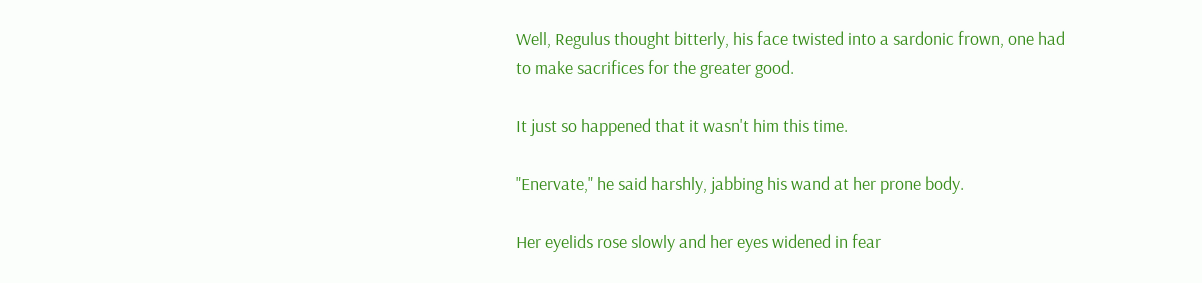Well, Regulus thought bitterly, his face twisted into a sardonic frown, one had to make sacrifices for the greater good.

It just so happened that it wasn't him this time.

"Enervate," he said harshly, jabbing his wand at her prone body.

Her eyelids rose slowly and her eyes widened in fear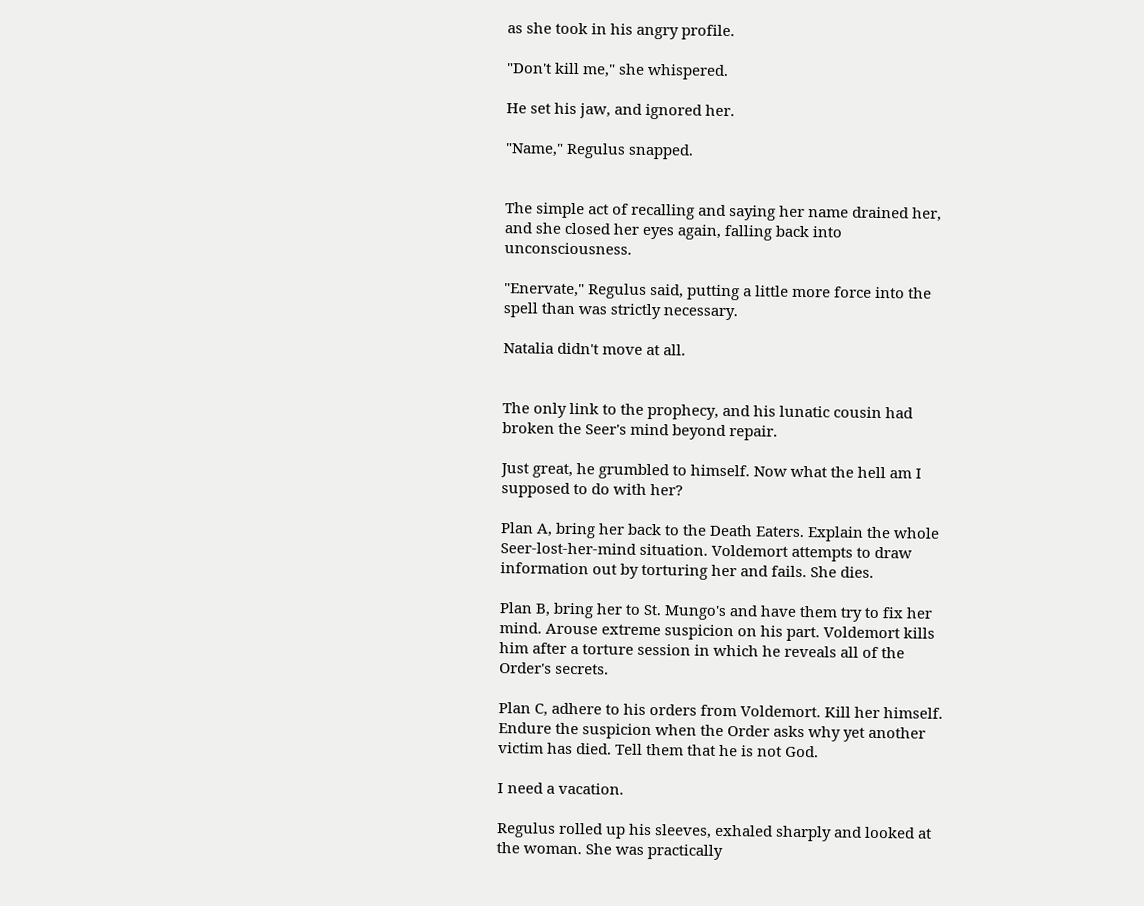as she took in his angry profile.

"Don't kill me," she whispered.

He set his jaw, and ignored her.

"Name," Regulus snapped.


The simple act of recalling and saying her name drained her, and she closed her eyes again, falling back into unconsciousness.

"Enervate," Regulus said, putting a little more force into the spell than was strictly necessary.

Natalia didn't move at all.


The only link to the prophecy, and his lunatic cousin had broken the Seer's mind beyond repair.

Just great, he grumbled to himself. Now what the hell am I supposed to do with her?

Plan A, bring her back to the Death Eaters. Explain the whole Seer-lost-her-mind situation. Voldemort attempts to draw information out by torturing her and fails. She dies.

Plan B, bring her to St. Mungo's and have them try to fix her mind. Arouse extreme suspicion on his part. Voldemort kills him after a torture session in which he reveals all of the Order's secrets.

Plan C, adhere to his orders from Voldemort. Kill her himself. Endure the suspicion when the Order asks why yet another victim has died. Tell them that he is not God.

I need a vacation.

Regulus rolled up his sleeves, exhaled sharply and looked at the woman. She was practically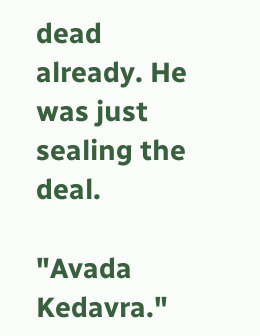dead already. He was just sealing the deal.

"Avada Kedavra."